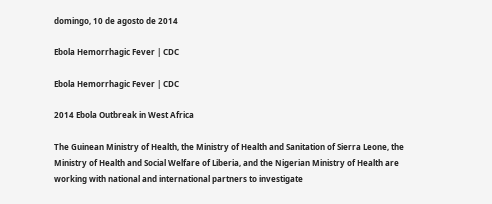domingo, 10 de agosto de 2014

Ebola Hemorrhagic Fever | CDC

Ebola Hemorrhagic Fever | CDC

2014 Ebola Outbreak in West Africa

The Guinean Ministry of Health, the Ministry of Health and Sanitation of Sierra Leone, the Ministry of Health and Social Welfare of Liberia, and the Nigerian Ministry of Health are working with national and international partners to investigate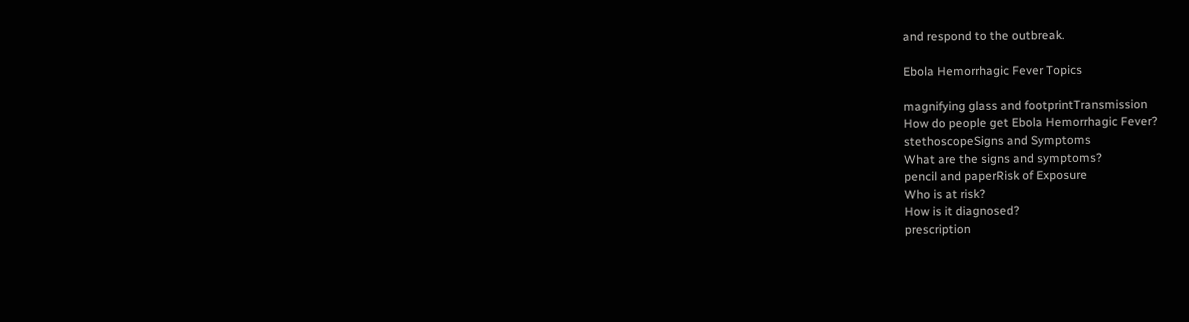and respond to the outbreak.

Ebola Hemorrhagic Fever Topics

magnifying glass and footprintTransmission
How do people get Ebola Hemorrhagic Fever?
stethoscopeSigns and Symptoms
What are the signs and symptoms?
pencil and paperRisk of Exposure
Who is at risk?
How is it diagnosed?
prescription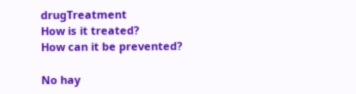drugTreatment
How is it treated?
How can it be prevented?

No hay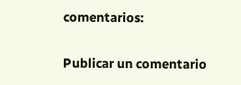comentarios:

Publicar un comentario